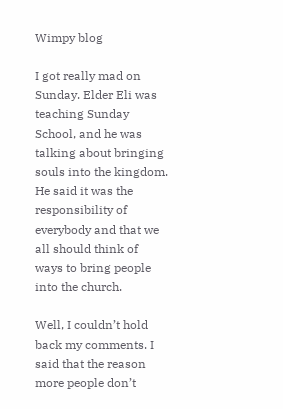Wimpy blog

I got really mad on Sunday. Elder Eli was teaching Sunday School, and he was talking about bringing souls into the kingdom. He said it was the responsibility of everybody and that we all should think of ways to bring people into the church.

Well, I couldn’t hold back my comments. I said that the reason more people don’t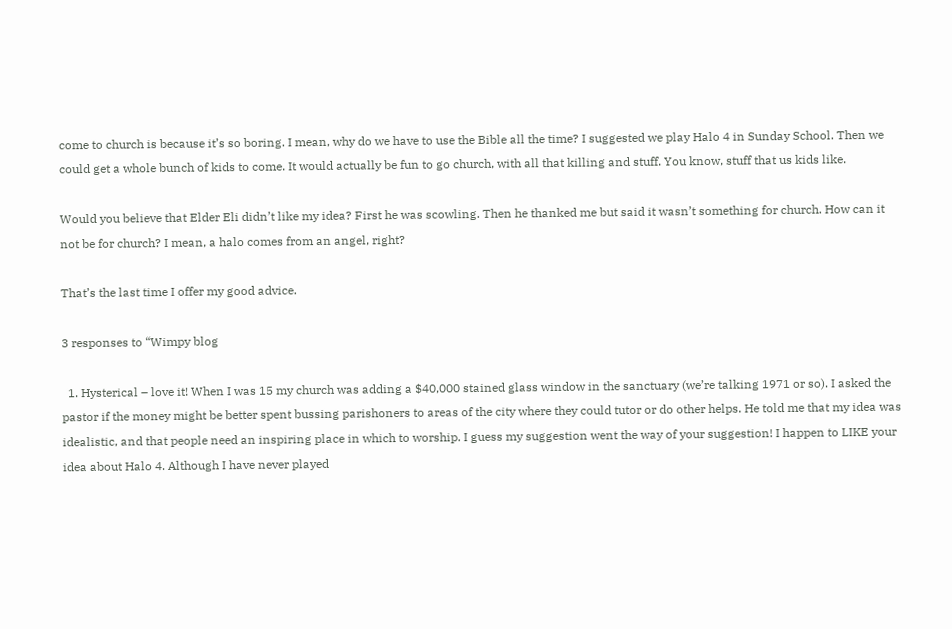come to church is because it’s so boring. I mean, why do we have to use the Bible all the time? I suggested we play Halo 4 in Sunday School. Then we could get a whole bunch of kids to come. It would actually be fun to go church, with all that killing and stuff. You know, stuff that us kids like.

Would you believe that Elder Eli didn’t like my idea? First he was scowling. Then he thanked me but said it wasn’t something for church. How can it not be for church? I mean, a halo comes from an angel, right?

That’s the last time I offer my good advice.

3 responses to “Wimpy blog

  1. Hysterical – love it! When I was 15 my church was adding a $40,000 stained glass window in the sanctuary (we’re talking 1971 or so). I asked the pastor if the money might be better spent bussing parishoners to areas of the city where they could tutor or do other helps. He told me that my idea was idealistic, and that people need an inspiring place in which to worship. I guess my suggestion went the way of your suggestion! I happen to LIKE your idea about Halo 4. Although I have never played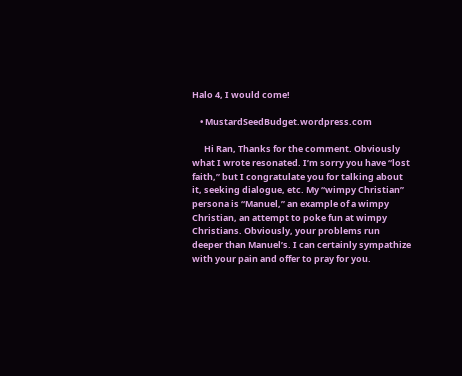Halo 4, I would come!

    • MustardSeedBudget.wordpress.com

      Hi Ran, Thanks for the comment. Obviously what I wrote resonated. I’m sorry you have “lost faith,” but I congratulate you for talking about it, seeking dialogue, etc. My “wimpy Christian” persona is “Manuel,” an example of a wimpy Christian, an attempt to poke fun at wimpy Christians. Obviously, your problems run deeper than Manuel’s. I can certainly sympathize with your pain and offer to pray for you.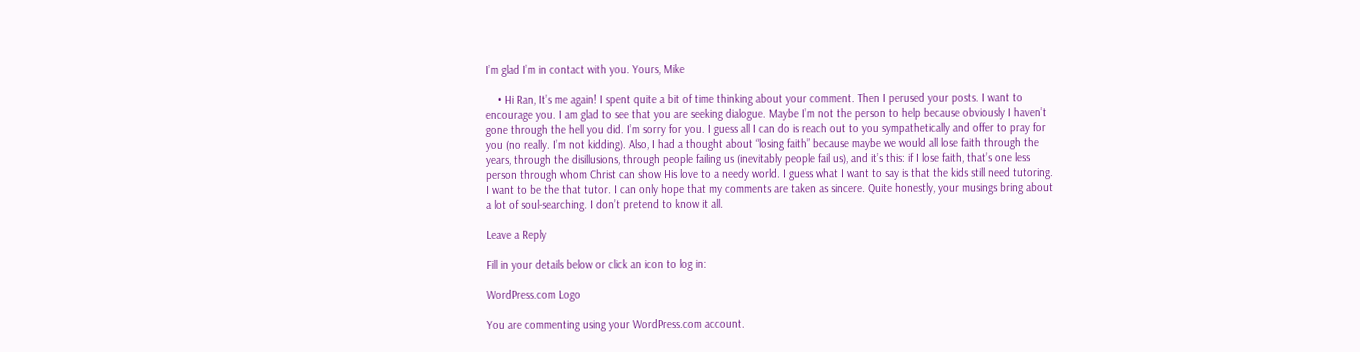I’m glad I’m in contact with you. Yours, Mike

    • Hi Ran, It’s me again! I spent quite a bit of time thinking about your comment. Then I perused your posts. I want to encourage you. I am glad to see that you are seeking dialogue. Maybe I’m not the person to help because obviously I haven’t gone through the hell you did. I’m sorry for you. I guess all I can do is reach out to you sympathetically and offer to pray for you (no really. I’m not kidding). Also, I had a thought about “losing faith” because maybe we would all lose faith through the years, through the disillusions, through people failing us (inevitably people fail us), and it’s this: if I lose faith, that’s one less person through whom Christ can show His love to a needy world. I guess what I want to say is that the kids still need tutoring. I want to be the that tutor. I can only hope that my comments are taken as sincere. Quite honestly, your musings bring about a lot of soul-searching. I don’t pretend to know it all.

Leave a Reply

Fill in your details below or click an icon to log in:

WordPress.com Logo

You are commenting using your WordPress.com account.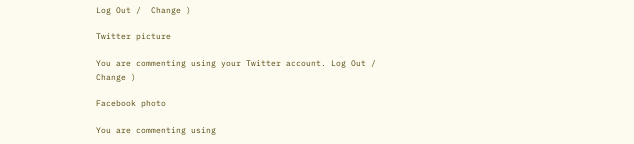Log Out /  Change )

Twitter picture

You are commenting using your Twitter account. Log Out /  Change )

Facebook photo

You are commenting using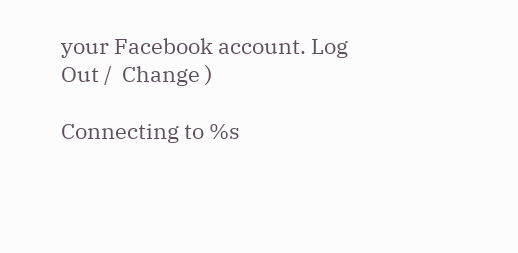your Facebook account. Log Out /  Change )

Connecting to %s